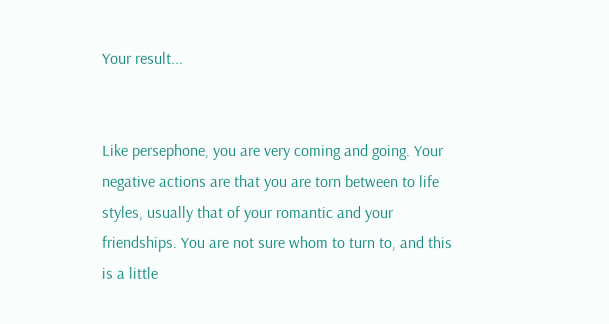Your result...


Like persephone, you are very coming and going. Your negative actions are that you are torn between to life styles, usually that of your romantic and your friendships. You are not sure whom to turn to, and this is a little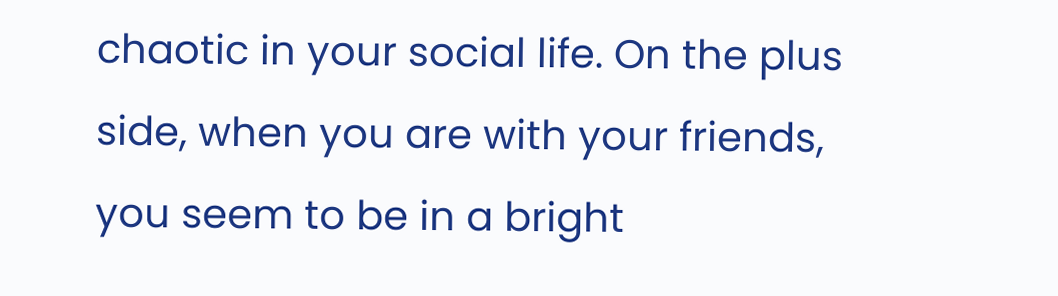chaotic in your social life. On the plus side, when you are with your friends, you seem to be in a bright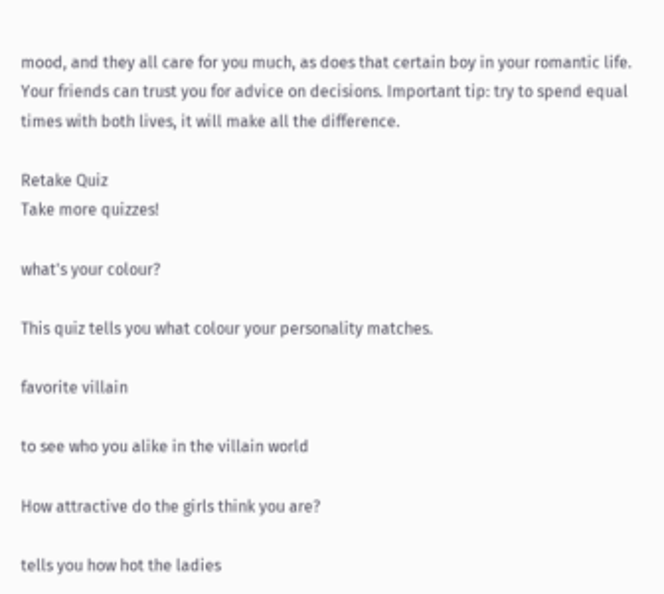mood, and they all care for you much, as does that certain boy in your romantic life. Your friends can trust you for advice on decisions. Important tip: try to spend equal times with both lives, it will make all the difference.

Retake Quiz
Take more quizzes!

what's your colour?

This quiz tells you what colour your personality matches.

favorite villain

to see who you alike in the villain world

How attractive do the girls think you are?

tells you how hot the ladies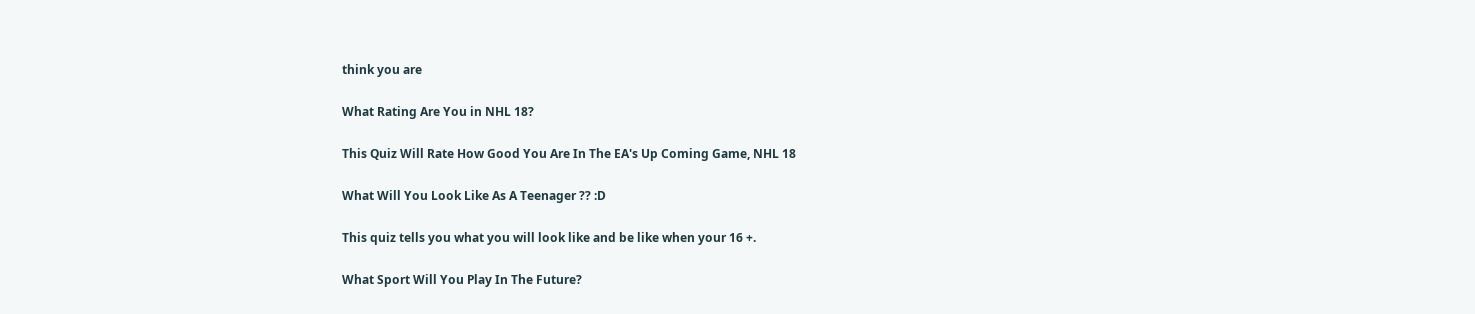think you are

What Rating Are You in NHL 18?

This Quiz Will Rate How Good You Are In The EA's Up Coming Game, NHL 18

What Will You Look Like As A Teenager ?? :D

This quiz tells you what you will look like and be like when your 16 +.

What Sport Will You Play In The Future?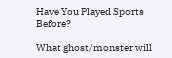Have You Played Sports Before?

What ghost/monster will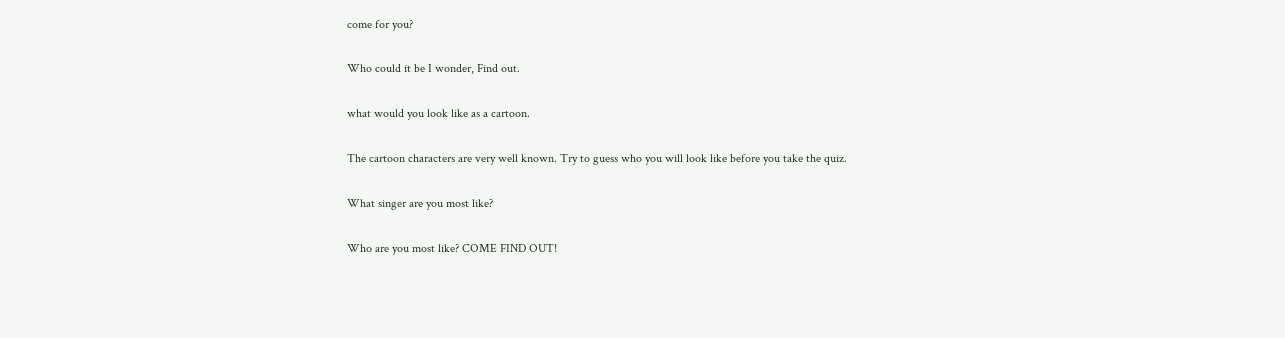come for you?

Who could it be I wonder, Find out.

what would you look like as a cartoon.

The cartoon characters are very well known. Try to guess who you will look like before you take the quiz.

What singer are you most like?

Who are you most like? COME FIND OUT!